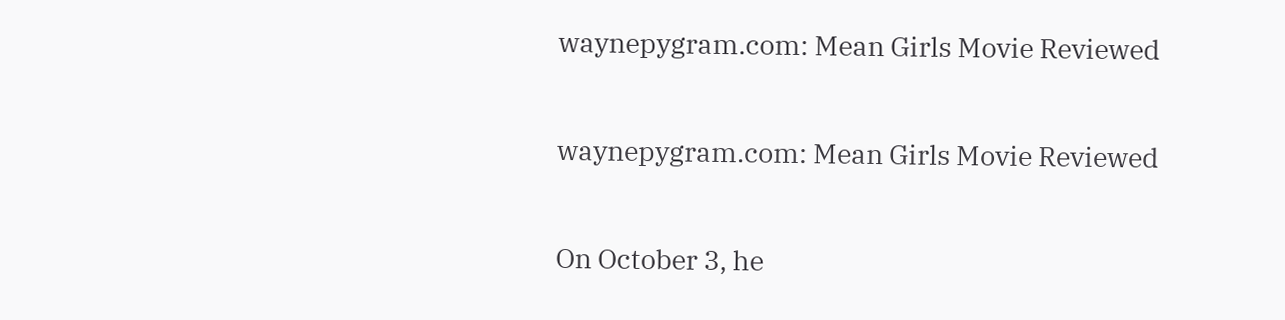waynepygram.com: Mean Girls Movie Reviewed

waynepygram.com: Mean Girls Movie Reviewed

On October 3, he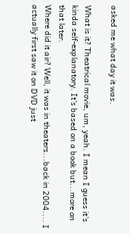asked me what day it was.

What is it? Theatrical movie, um, yeah. I mean I guess it's kinda self-explanatory. It's based on a book but...more on that later.
Where did it air? Well, it was in theaters...back in 2004.... I actually first saw it on DVD just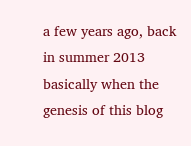a few years ago, back in summer 2013 basically when the genesis of this blog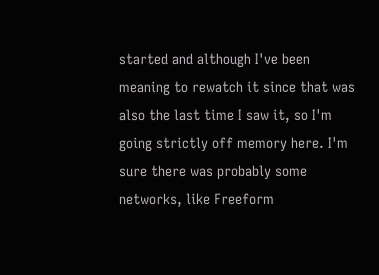started and although I've been meaning to rewatch it since that was also the last time I saw it, so I'm going strictly off memory here. I'm sure there was probably some networks, like Freeform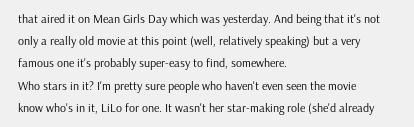that aired it on Mean Girls Day which was yesterday. And being that it's not only a really old movie at this point (well, relatively speaking) but a very famous one it's probably super-easy to find, somewhere.
Who stars in it? I'm pretty sure people who haven't even seen the movie know who's in it, LiLo for one. It wasn't her star-making role (she'd already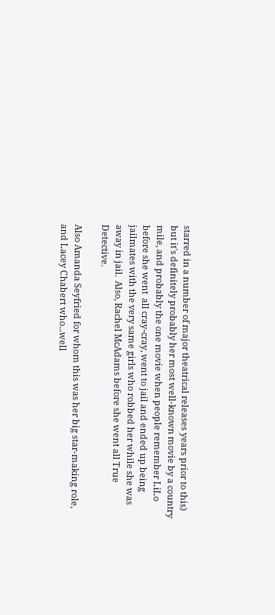starred in a number of major theatrical releases years prior to this) but it's definitely probably her most well-known movie by a country mile, and probably the one movie when people remember LiLo before she went  all cray-cray, went to jail and ended up being jailmates with the very same girls who robbed her while she was away in jail.  Also, Rachel McAdams before she went all True Detective.

Also Amanda Seyfried for whom this was her big star-making role, and Lacey Chabert who...well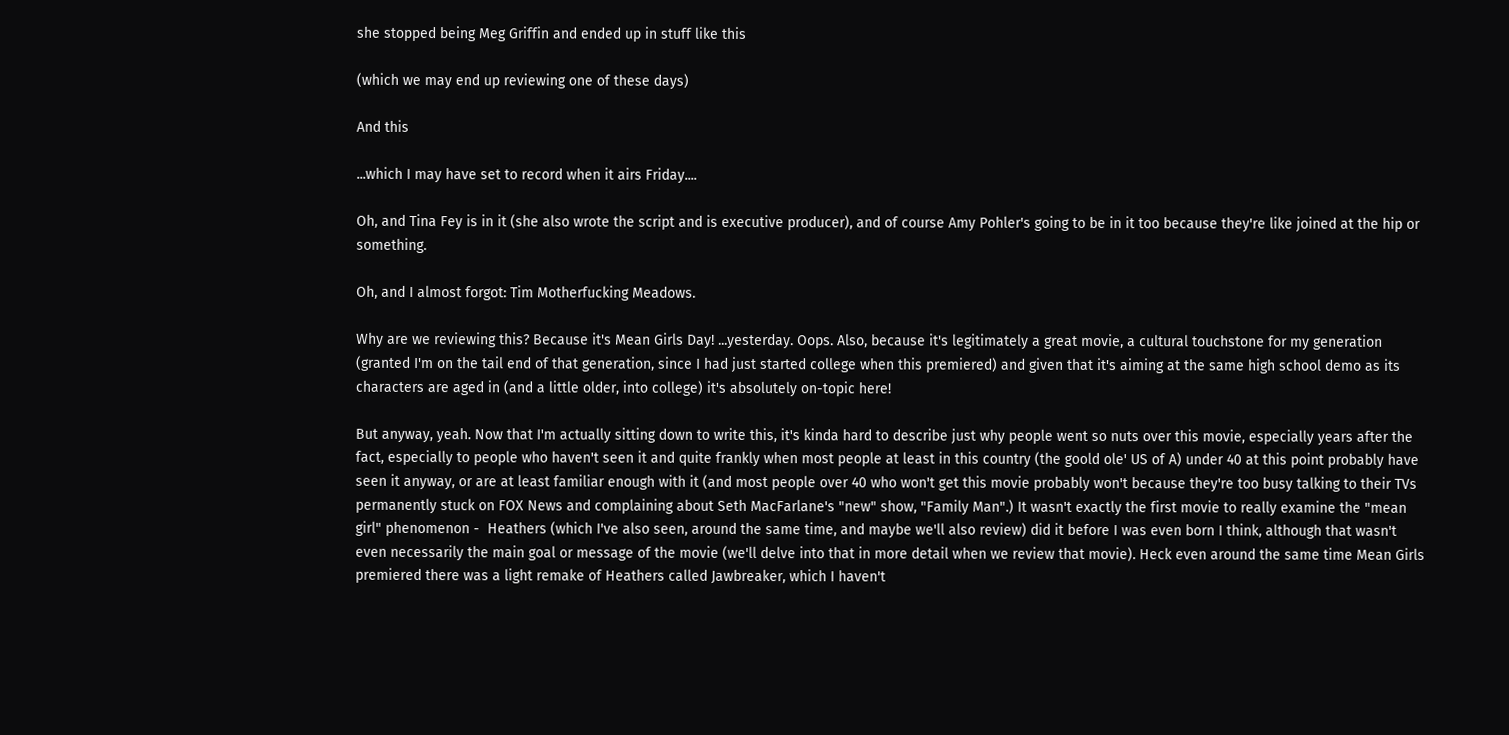she stopped being Meg Griffin and ended up in stuff like this

(which we may end up reviewing one of these days)

And this

...which I may have set to record when it airs Friday....

Oh, and Tina Fey is in it (she also wrote the script and is executive producer), and of course Amy Pohler's going to be in it too because they're like joined at the hip or something.

Oh, and I almost forgot: Tim Motherfucking Meadows.

Why are we reviewing this? Because it's Mean Girls Day! ...yesterday. Oops. Also, because it's legitimately a great movie, a cultural touchstone for my generation (granted I'm on the tail end of that generation, since I had just started college when this premiered) and given that it's aiming at the same high school demo as its characters are aged in (and a little older, into college) it's absolutely on-topic here!

But anyway, yeah. Now that I'm actually sitting down to write this, it's kinda hard to describe just why people went so nuts over this movie, especially years after the fact, especially to people who haven't seen it and quite frankly when most people at least in this country (the goold ole' US of A) under 40 at this point probably have seen it anyway, or are at least familiar enough with it (and most people over 40 who won't get this movie probably won't because they're too busy talking to their TVs permanently stuck on FOX News and complaining about Seth MacFarlane's "new" show, "Family Man".) It wasn't exactly the first movie to really examine the "mean girl" phenomenon -  Heathers (which I've also seen, around the same time, and maybe we'll also review) did it before I was even born I think, although that wasn't even necessarily the main goal or message of the movie (we'll delve into that in more detail when we review that movie). Heck even around the same time Mean Girls premiered there was a light remake of Heathers called Jawbreaker, which I haven't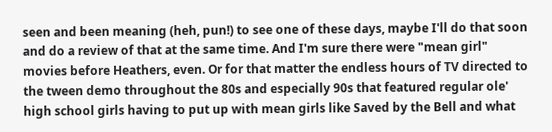seen and been meaning (heh, pun!) to see one of these days, maybe I'll do that soon and do a review of that at the same time. And I'm sure there were "mean girl" movies before Heathers, even. Or for that matter the endless hours of TV directed to the tween demo throughout the 80s and especially 90s that featured regular ole' high school girls having to put up with mean girls like Saved by the Bell and what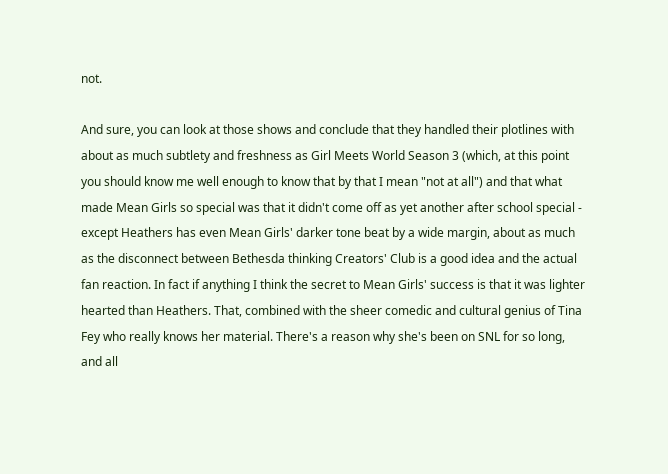not.

And sure, you can look at those shows and conclude that they handled their plotlines with about as much subtlety and freshness as Girl Meets World Season 3 (which, at this point you should know me well enough to know that by that I mean "not at all") and that what made Mean Girls so special was that it didn't come off as yet another after school special - except Heathers has even Mean Girls' darker tone beat by a wide margin, about as much as the disconnect between Bethesda thinking Creators' Club is a good idea and the actual fan reaction. In fact if anything I think the secret to Mean Girls' success is that it was lighter hearted than Heathers. That, combined with the sheer comedic and cultural genius of Tina Fey who really knows her material. There's a reason why she's been on SNL for so long, and all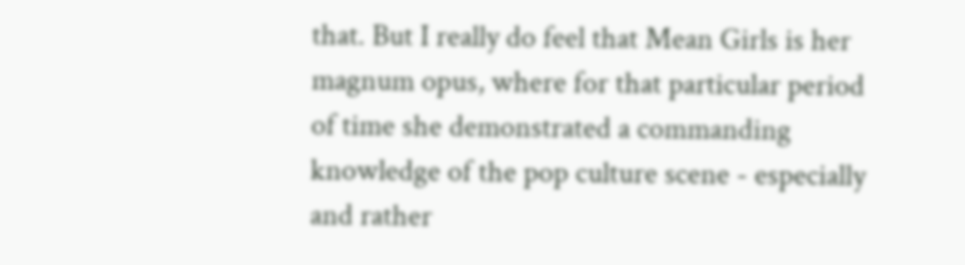that. But I really do feel that Mean Girls is her magnum opus, where for that particular period of time she demonstrated a commanding knowledge of the pop culture scene - especially and rather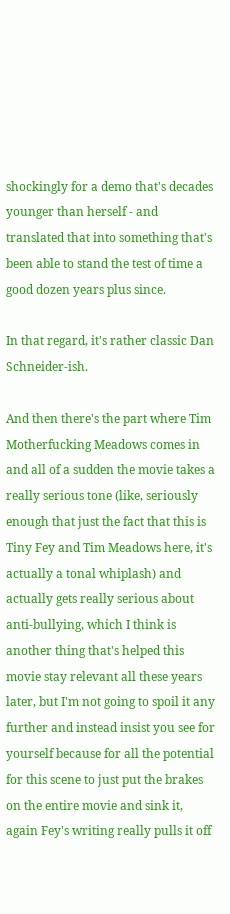shockingly for a demo that's decades younger than herself - and translated that into something that's been able to stand the test of time a good dozen years plus since.

In that regard, it's rather classic Dan Schneider-ish.

And then there's the part where Tim Motherfucking Meadows comes in and all of a sudden the movie takes a really serious tone (like, seriously enough that just the fact that this is Tiny Fey and Tim Meadows here, it's actually a tonal whiplash) and actually gets really serious about anti-bullying, which I think is another thing that's helped this movie stay relevant all these years later, but I'm not going to spoil it any further and instead insist you see for yourself because for all the potential for this scene to just put the brakes on the entire movie and sink it, again Fey's writing really pulls it off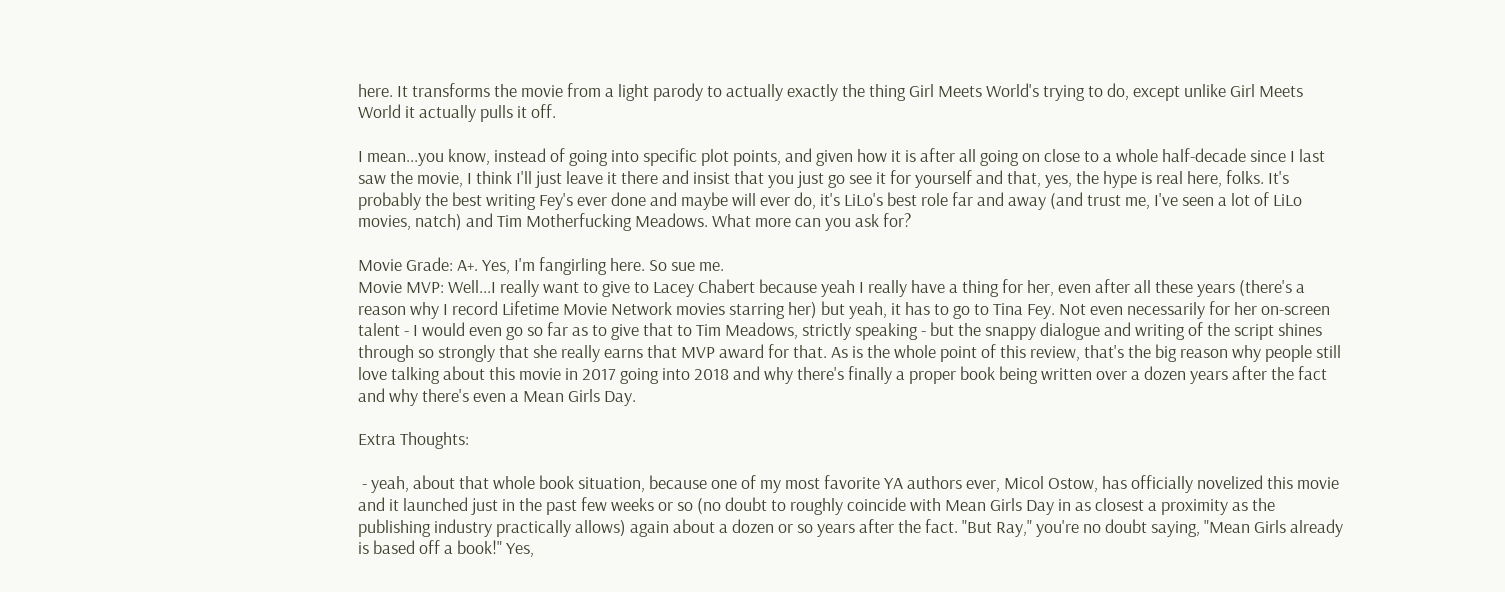here. It transforms the movie from a light parody to actually exactly the thing Girl Meets World's trying to do, except unlike Girl Meets World it actually pulls it off.

I mean...you know, instead of going into specific plot points, and given how it is after all going on close to a whole half-decade since I last saw the movie, I think I'll just leave it there and insist that you just go see it for yourself and that, yes, the hype is real here, folks. It's probably the best writing Fey's ever done and maybe will ever do, it's LiLo's best role far and away (and trust me, I've seen a lot of LiLo movies, natch) and Tim Motherfucking Meadows. What more can you ask for?

Movie Grade: A+. Yes, I'm fangirling here. So sue me.
Movie MVP: Well...I really want to give to Lacey Chabert because yeah I really have a thing for her, even after all these years (there's a reason why I record Lifetime Movie Network movies starring her) but yeah, it has to go to Tina Fey. Not even necessarily for her on-screen talent - I would even go so far as to give that to Tim Meadows, strictly speaking - but the snappy dialogue and writing of the script shines through so strongly that she really earns that MVP award for that. As is the whole point of this review, that's the big reason why people still love talking about this movie in 2017 going into 2018 and why there's finally a proper book being written over a dozen years after the fact and why there's even a Mean Girls Day.

Extra Thoughts:

 - yeah, about that whole book situation, because one of my most favorite YA authors ever, Micol Ostow, has officially novelized this movie and it launched just in the past few weeks or so (no doubt to roughly coincide with Mean Girls Day in as closest a proximity as the publishing industry practically allows) again about a dozen or so years after the fact. "But Ray," you're no doubt saying, "Mean Girls already is based off a book!" Yes,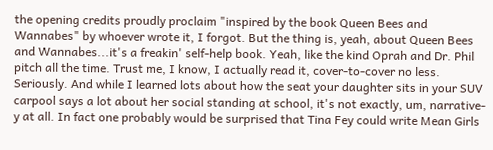the opening credits proudly proclaim "inspired by the book Queen Bees and Wannabes" by whoever wrote it, I forgot. But the thing is, yeah, about Queen Bees and Wannabes...it's a freakin' self-help book. Yeah, like the kind Oprah and Dr. Phil pitch all the time. Trust me, I know, I actually read it, cover-to-cover no less. Seriously. And while I learned lots about how the seat your daughter sits in your SUV carpool says a lot about her social standing at school, it's not exactly, um, narrative-y at all. In fact one probably would be surprised that Tina Fey could write Mean Girls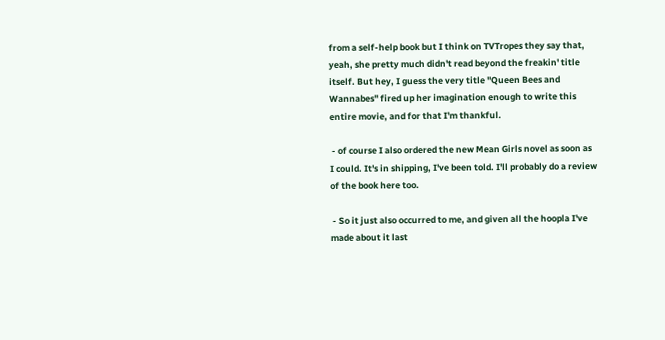from a self-help book but I think on TVTropes they say that, yeah, she pretty much didn't read beyond the freakin' title itself. But hey, I guess the very title "Queen Bees and Wannabes" fired up her imagination enough to write this entire movie, and for that I'm thankful.

 - of course I also ordered the new Mean Girls novel as soon as I could. It's in shipping, I've been told. I'll probably do a review of the book here too.

 - So it just also occurred to me, and given all the hoopla I've made about it last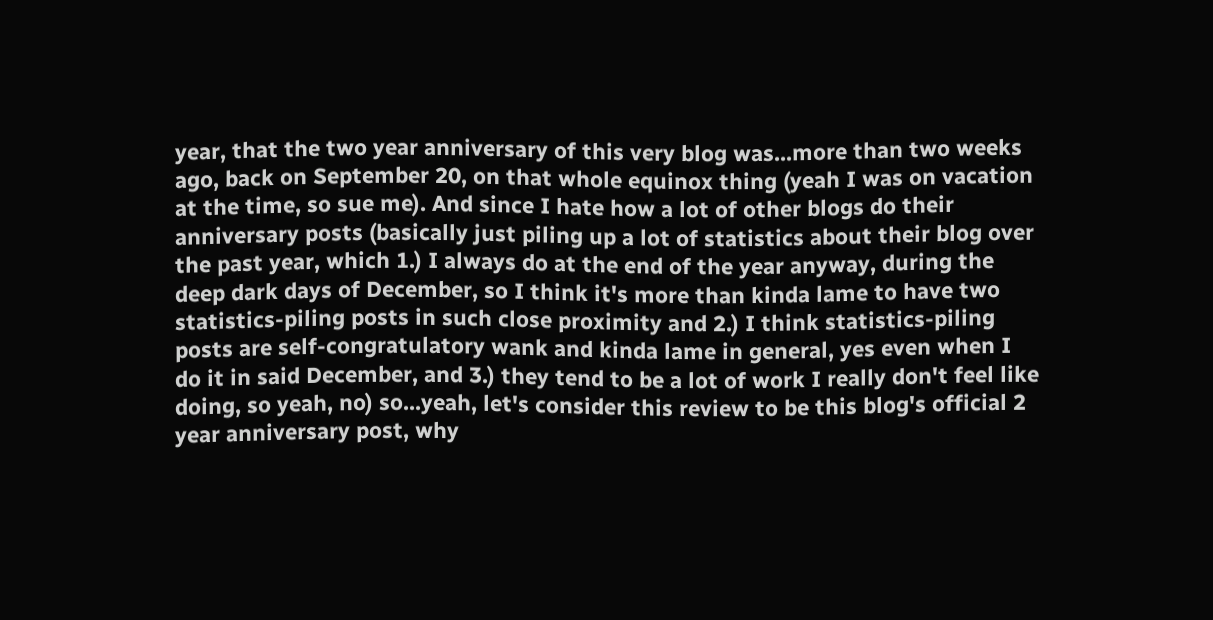year, that the two year anniversary of this very blog was...more than two weeks ago, back on September 20, on that whole equinox thing (yeah I was on vacation at the time, so sue me). And since I hate how a lot of other blogs do their anniversary posts (basically just piling up a lot of statistics about their blog over the past year, which 1.) I always do at the end of the year anyway, during the deep dark days of December, so I think it's more than kinda lame to have two statistics-piling posts in such close proximity and 2.) I think statistics-piling posts are self-congratulatory wank and kinda lame in general, yes even when I do it in said December, and 3.) they tend to be a lot of work I really don't feel like doing, so yeah, no) so...yeah, let's consider this review to be this blog's official 2 year anniversary post, why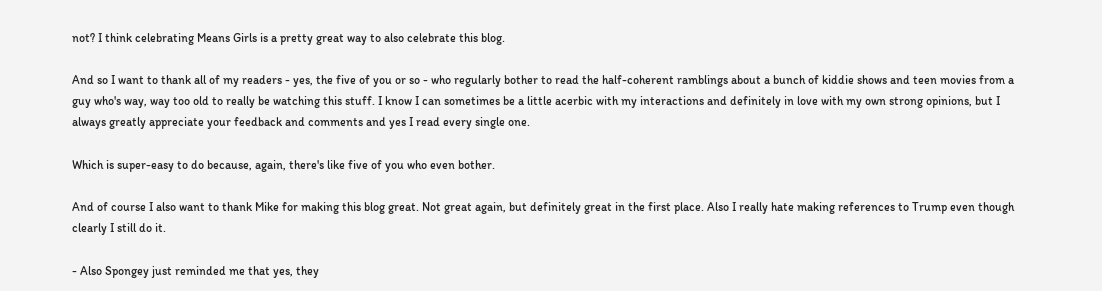not? I think celebrating Means Girls is a pretty great way to also celebrate this blog.

And so I want to thank all of my readers - yes, the five of you or so - who regularly bother to read the half-coherent ramblings about a bunch of kiddie shows and teen movies from a guy who's way, way too old to really be watching this stuff. I know I can sometimes be a little acerbic with my interactions and definitely in love with my own strong opinions, but I always greatly appreciate your feedback and comments and yes I read every single one.

Which is super-easy to do because, again, there's like five of you who even bother.

And of course I also want to thank Mike for making this blog great. Not great again, but definitely great in the first place. Also I really hate making references to Trump even though clearly I still do it.

- Also Spongey just reminded me that yes, they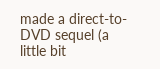made a direct-to-DVD sequel (a little bit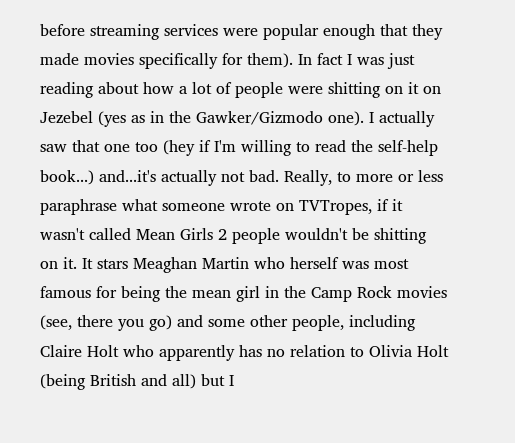before streaming services were popular enough that they made movies specifically for them). In fact I was just reading about how a lot of people were shitting on it on Jezebel (yes as in the Gawker/Gizmodo one). I actually saw that one too (hey if I'm willing to read the self-help book...) and...it's actually not bad. Really, to more or less paraphrase what someone wrote on TVTropes, if it wasn't called Mean Girls 2 people wouldn't be shitting on it. It stars Meaghan Martin who herself was most famous for being the mean girl in the Camp Rock movies (see, there you go) and some other people, including Claire Holt who apparently has no relation to Olivia Holt (being British and all) but I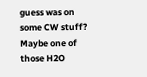guess was on some CW stuff? Maybe one of those H2O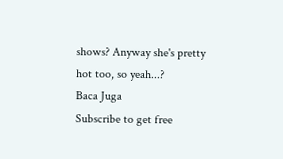shows? Anyway she's pretty hot too, so yeah...?
Baca Juga
Subscribe to get free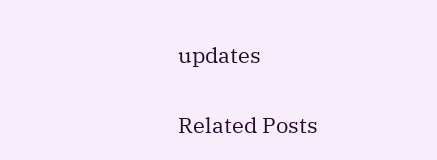updates

Related Posts